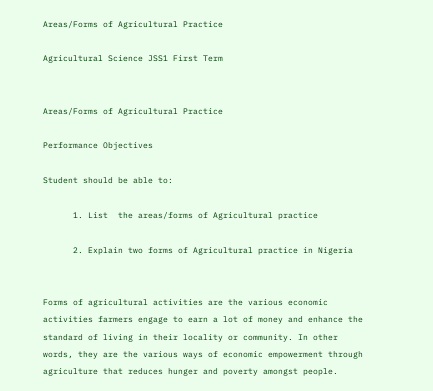Areas/Forms of Agricultural Practice

Agricultural Science JSS1 First Term


Areas/Forms of Agricultural Practice

Performance Objectives

Student should be able to:

      1. List  the areas/forms of Agricultural practice

      2. Explain two forms of Agricultural practice in Nigeria


Forms of agricultural activities are the various economic activities farmers engage to earn a lot of money and enhance the standard of living in their locality or community. In other words, they are the various ways of economic empowerment through agriculture that reduces hunger and poverty amongst people.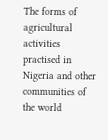The forms of agricultural activities practised in Nigeria and other communities of the world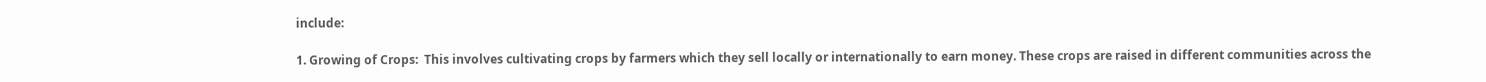include:

1. Growing of Crops:  This involves cultivating crops by farmers which they sell locally or internationally to earn money. These crops are raised in different communities across the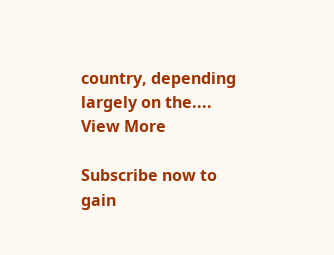country, depending largely on the.... View More

Subscribe now to gain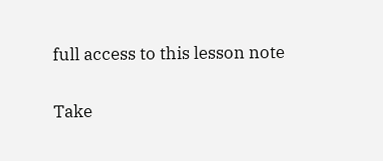full access to this lesson note

Take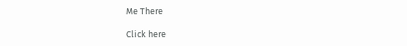Me There

Click here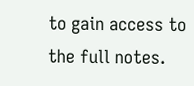to gain access to the full notes.